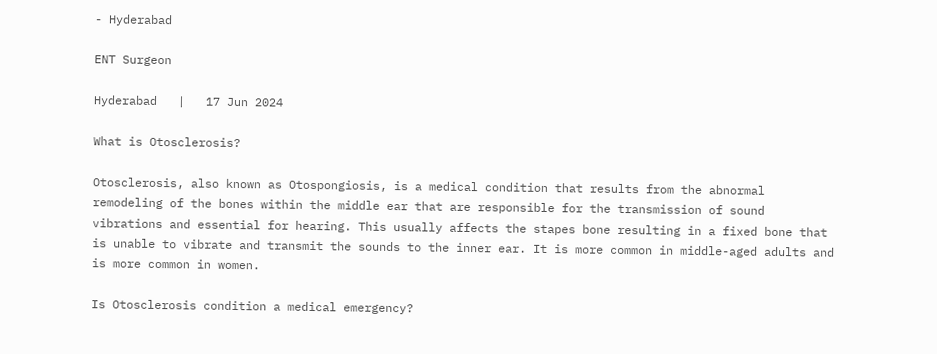- Hyderabad

ENT Surgeon

Hyderabad   |   17 Jun 2024

What is Otosclerosis?

Otosclerosis, also known as Otospongiosis, is a medical condition that results from the abnormal remodeling of the bones within the middle ear that are responsible for the transmission of sound vibrations and essential for hearing. This usually affects the stapes bone resulting in a fixed bone that is unable to vibrate and transmit the sounds to the inner ear. It is more common in middle-aged adults and is more common in women.

Is Otosclerosis condition a medical emergency?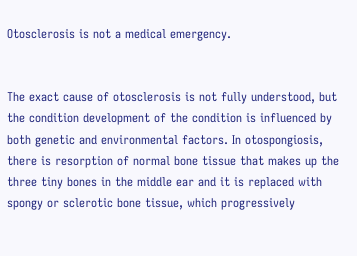Otosclerosis is not a medical emergency.


The exact cause of otosclerosis is not fully understood, but the condition development of the condition is influenced by both genetic and environmental factors. In otospongiosis, there is resorption of normal bone tissue that makes up the three tiny bones in the middle ear and it is replaced with spongy or sclerotic bone tissue, which progressively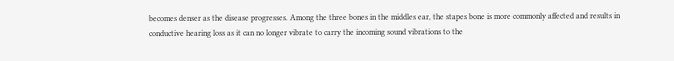becomes denser as the disease progresses. Among the three bones in the middles ear, the stapes bone is more commonly affected and results in conductive hearing loss as it can no longer vibrate to carry the incoming sound vibrations to the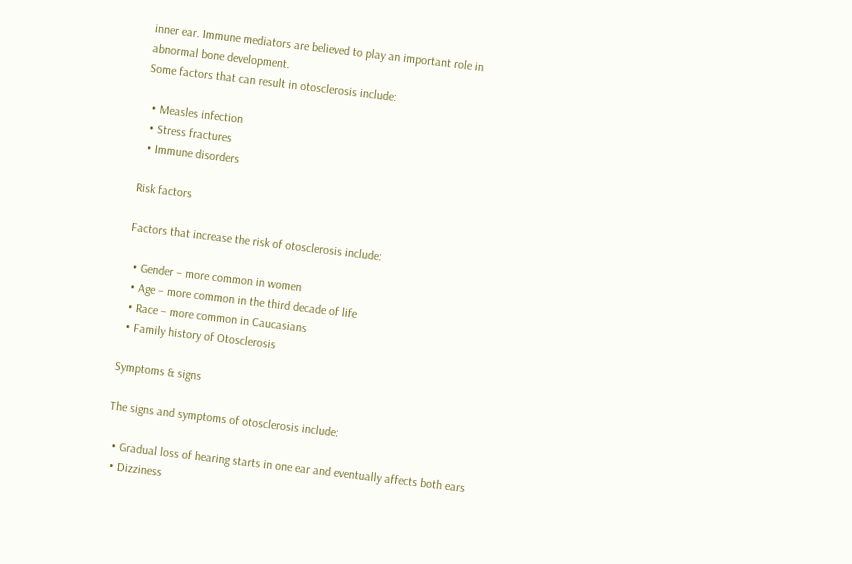inner ear. Immune mediators are believed to play an important role in abnormal bone development.
Some factors that can result in otosclerosis include:

  • Measles infection
  • Stress fractures
  • Immune disorders

Risk factors

Factors that increase the risk of otosclerosis include:

  • Gender – more common in women
  • Age – more common in the third decade of life
  • Race – more common in Caucasians
  • Family history of Otosclerosis

Symptoms & signs

The signs and symptoms of otosclerosis include:

  • Gradual loss of hearing starts in one ear and eventually affects both ears
  • Dizziness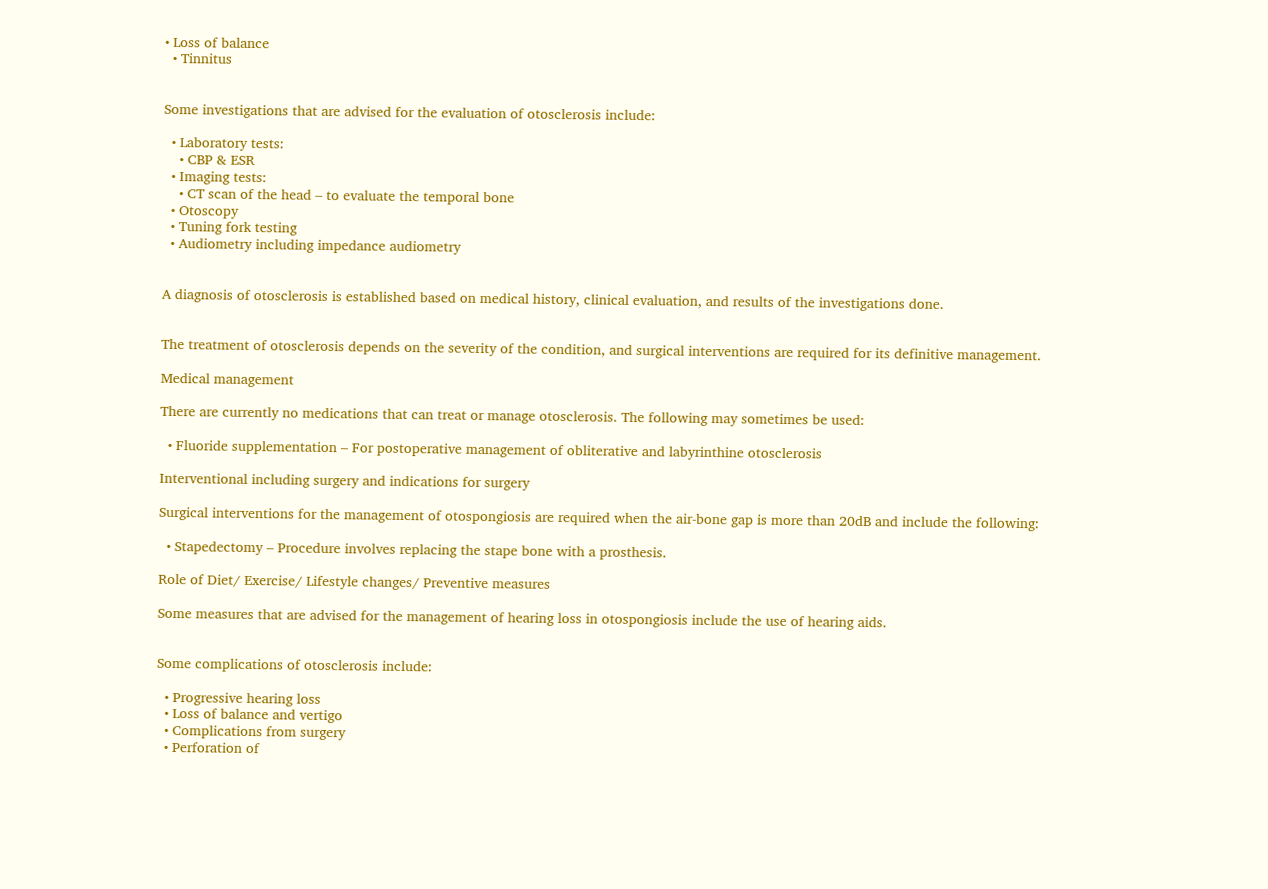• Loss of balance
  • Tinnitus


Some investigations that are advised for the evaluation of otosclerosis include:

  • Laboratory tests:
    • CBP & ESR
  • Imaging tests:
    • CT scan of the head – to evaluate the temporal bone
  • Otoscopy
  • Tuning fork testing
  • Audiometry including impedance audiometry


A diagnosis of otosclerosis is established based on medical history, clinical evaluation, and results of the investigations done.


The treatment of otosclerosis depends on the severity of the condition, and surgical interventions are required for its definitive management.

Medical management

There are currently no medications that can treat or manage otosclerosis. The following may sometimes be used:

  • Fluoride supplementation – For postoperative management of obliterative and labyrinthine otosclerosis

Interventional including surgery and indications for surgery

Surgical interventions for the management of otospongiosis are required when the air-bone gap is more than 20dB and include the following:

  • Stapedectomy – Procedure involves replacing the stape bone with a prosthesis.

Role of Diet/ Exercise/ Lifestyle changes/ Preventive measures

Some measures that are advised for the management of hearing loss in otospongiosis include the use of hearing aids.


Some complications of otosclerosis include:

  • Progressive hearing loss
  • Loss of balance and vertigo
  • Complications from surgery
  • Perforation of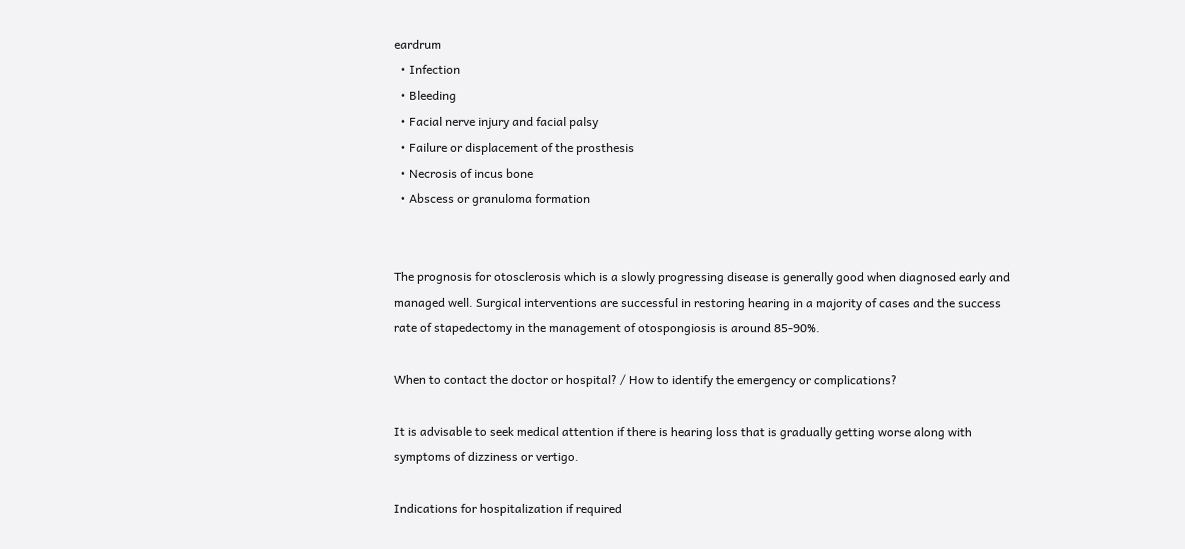eardrum
  • Infection
  • Bleeding
  • Facial nerve injury and facial palsy
  • Failure or displacement of the prosthesis
  • Necrosis of incus bone
  • Abscess or granuloma formation


The prognosis for otosclerosis which is a slowly progressing disease is generally good when diagnosed early and managed well. Surgical interventions are successful in restoring hearing in a majority of cases and the success rate of stapedectomy in the management of otospongiosis is around 85-90%.

When to contact the doctor or hospital? / How to identify the emergency or complications?

It is advisable to seek medical attention if there is hearing loss that is gradually getting worse along with symptoms of dizziness or vertigo.

Indications for hospitalization if required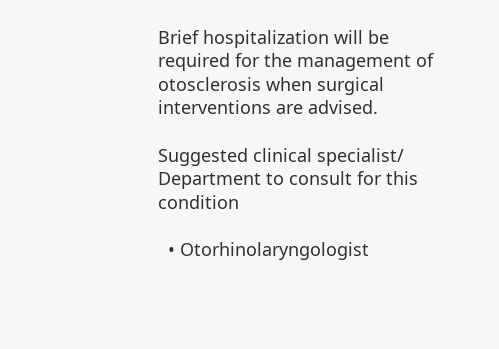Brief hospitalization will be required for the management of otosclerosis when surgical interventions are advised.

Suggested clinical specialist/ Department to consult for this condition

  • Otorhinolaryngologist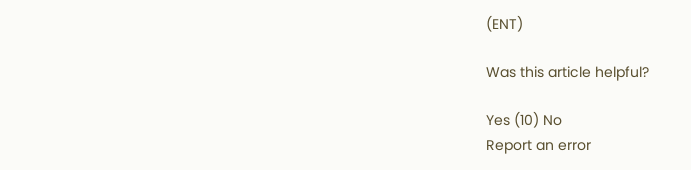(ENT)

Was this article helpful?

Yes (10) No
Report an error